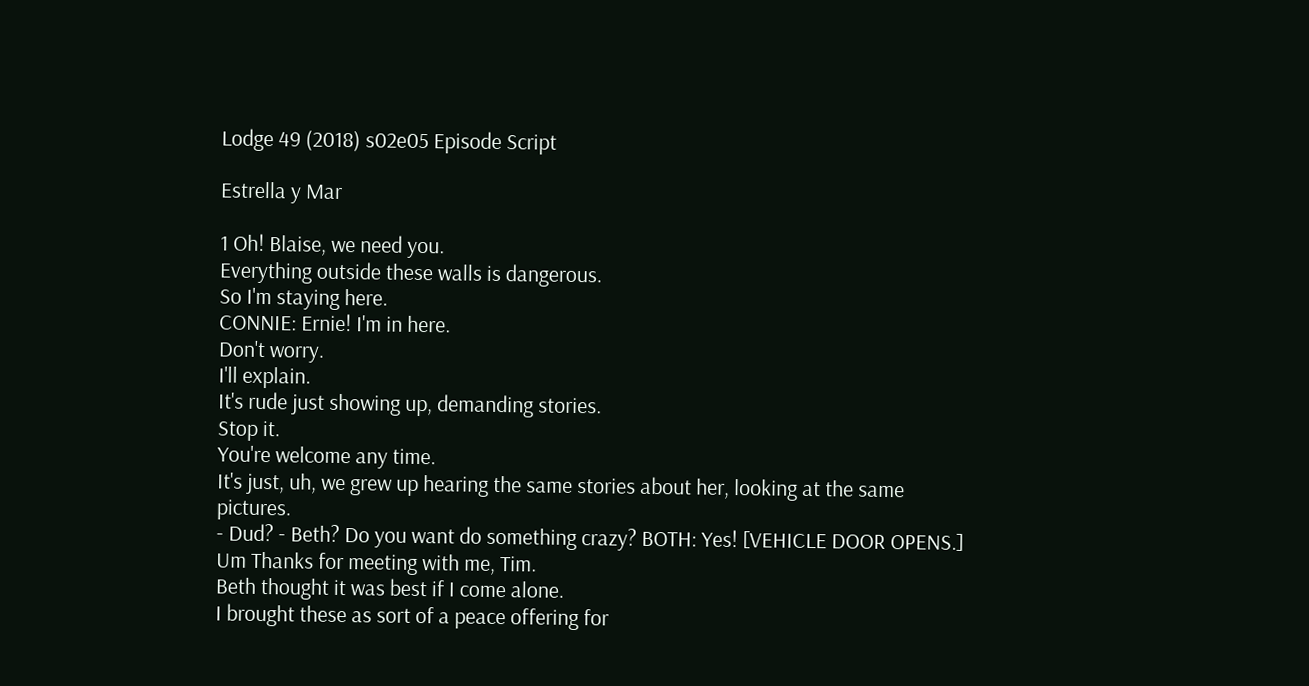Lodge 49 (2018) s02e05 Episode Script

Estrella y Mar

1 Oh! Blaise, we need you.
Everything outside these walls is dangerous.
So I'm staying here.
CONNIE: Ernie! I'm in here.
Don't worry.
I'll explain.
It's rude just showing up, demanding stories.
Stop it.
You're welcome any time.
It's just, uh, we grew up hearing the same stories about her, looking at the same pictures.
- Dud? - Beth? Do you want do something crazy? BOTH: Yes! [VEHICLE DOOR OPENS.]
Um Thanks for meeting with me, Tim.
Beth thought it was best if I come alone.
I brought these as sort of a peace offering for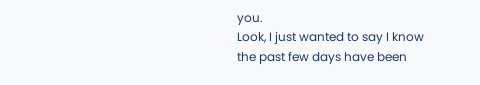you.
Look, I just wanted to say I know the past few days have been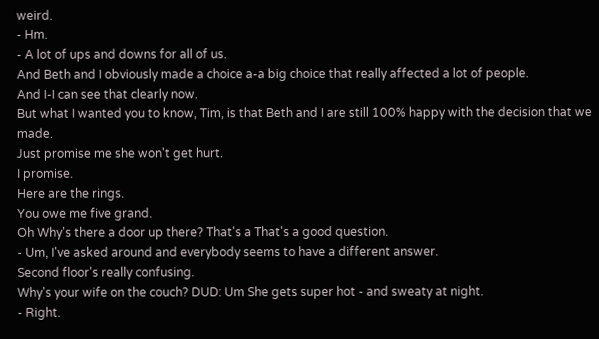weird.
- Hm.
- A lot of ups and downs for all of us.
And Beth and I obviously made a choice a-a big choice that really affected a lot of people.
And I-I can see that clearly now.
But what I wanted you to know, Tim, is that Beth and I are still 100% happy with the decision that we made.
Just promise me she won't get hurt.
I promise.
Here are the rings.
You owe me five grand.
Oh Why's there a door up there? That's a That's a good question.
- Um, I've asked around and everybody seems to have a different answer.
Second floor's really confusing.
Why's your wife on the couch? DUD: Um She gets super hot - and sweaty at night.
- Right.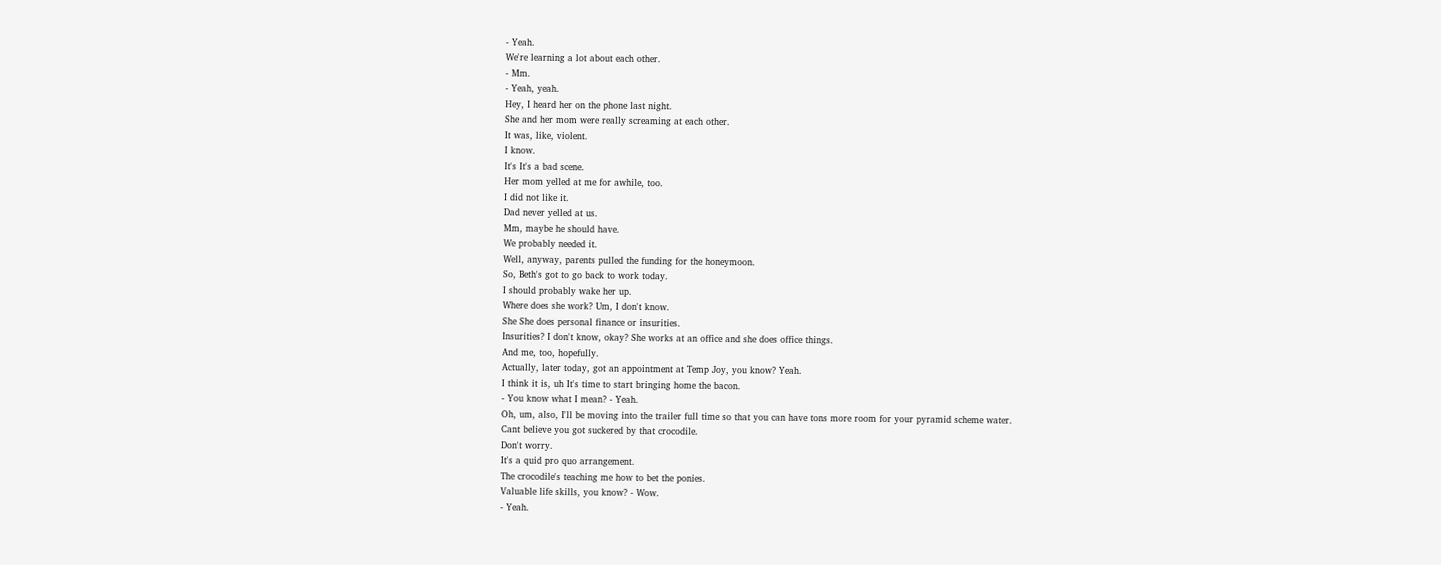- Yeah.
We're learning a lot about each other.
- Mm.
- Yeah, yeah.
Hey, I heard her on the phone last night.
She and her mom were really screaming at each other.
It was, like, violent.
I know.
It's It's a bad scene.
Her mom yelled at me for awhile, too.
I did not like it.
Dad never yelled at us.
Mm, maybe he should have.
We probably needed it.
Well, anyway, parents pulled the funding for the honeymoon.
So, Beth's got to go back to work today.
I should probably wake her up.
Where does she work? Um, I don't know.
She She does personal finance or insurities.
Insurities? I don't know, okay? She works at an office and she does office things.
And me, too, hopefully.
Actually, later today, got an appointment at Temp Joy, you know? Yeah.
I think it is, uh It's time to start bringing home the bacon.
- You know what I mean? - Yeah.
Oh, um, also, I'll be moving into the trailer full time so that you can have tons more room for your pyramid scheme water.
Cant believe you got suckered by that crocodile.
Don't worry.
It's a quid pro quo arrangement.
The crocodile's teaching me how to bet the ponies.
Valuable life skills, you know? - Wow.
- Yeah.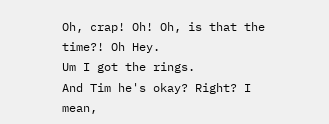Oh, crap! Oh! Oh, is that the time?! Oh Hey.
Um I got the rings.
And Tim he's okay? Right? I mean,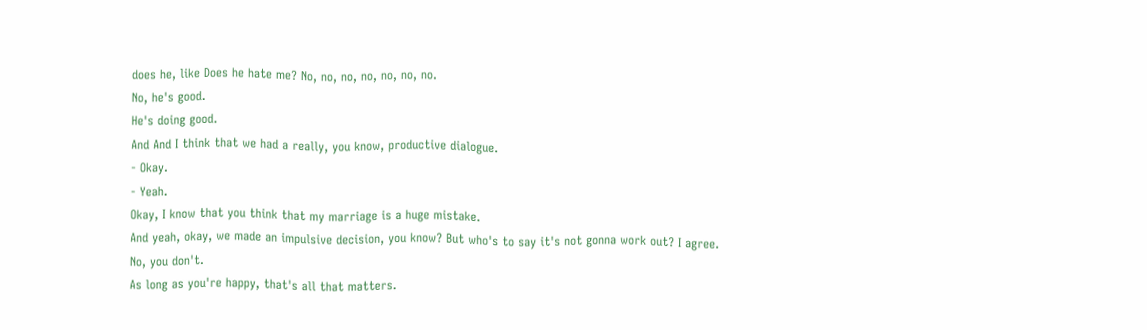does he, like Does he hate me? No, no, no, no, no, no, no.
No, he's good.
He's doing good.
And And I think that we had a really, you know, productive dialogue.
- Okay.
- Yeah.
Okay, I know that you think that my marriage is a huge mistake.
And yeah, okay, we made an impulsive decision, you know? But who's to say it's not gonna work out? I agree.
No, you don't.
As long as you're happy, that's all that matters.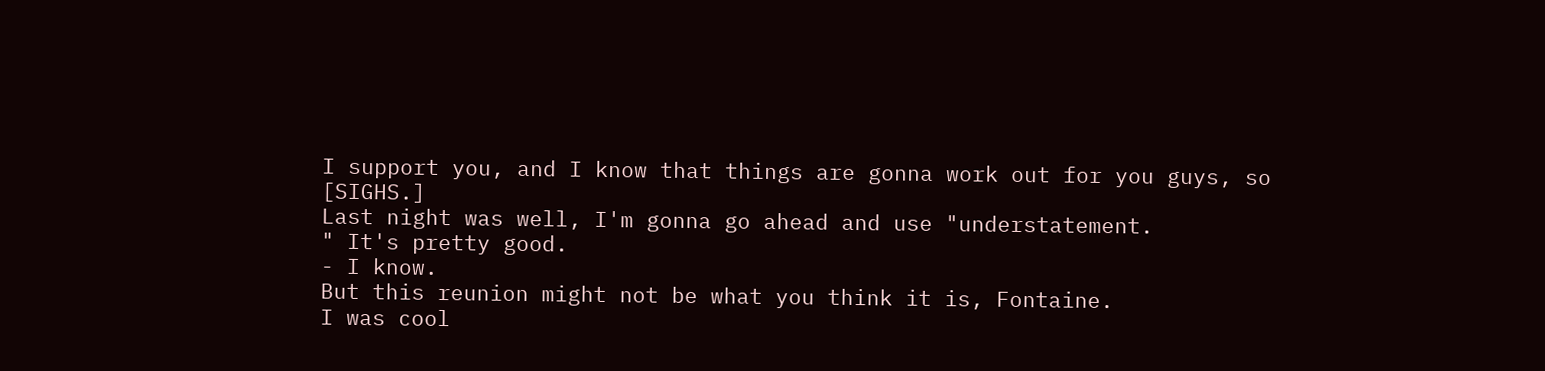I support you, and I know that things are gonna work out for you guys, so [SIGHS.]
Last night was well, I'm gonna go ahead and use "understatement.
" It's pretty good.
- I know.
But this reunion might not be what you think it is, Fontaine.
I was cool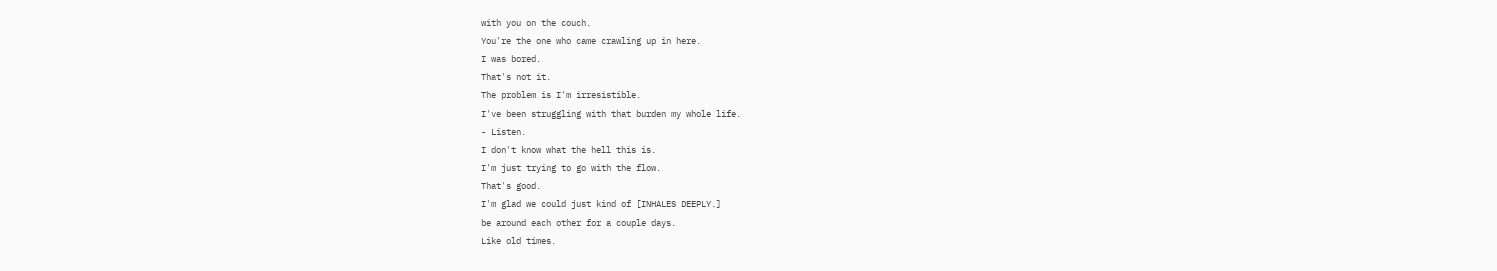with you on the couch.
You're the one who came crawling up in here.
I was bored.
That's not it.
The problem is I'm irresistible.
I've been struggling with that burden my whole life.
- Listen.
I don't know what the hell this is.
I'm just trying to go with the flow.
That's good.
I'm glad we could just kind of [INHALES DEEPLY.]
be around each other for a couple days.
Like old times.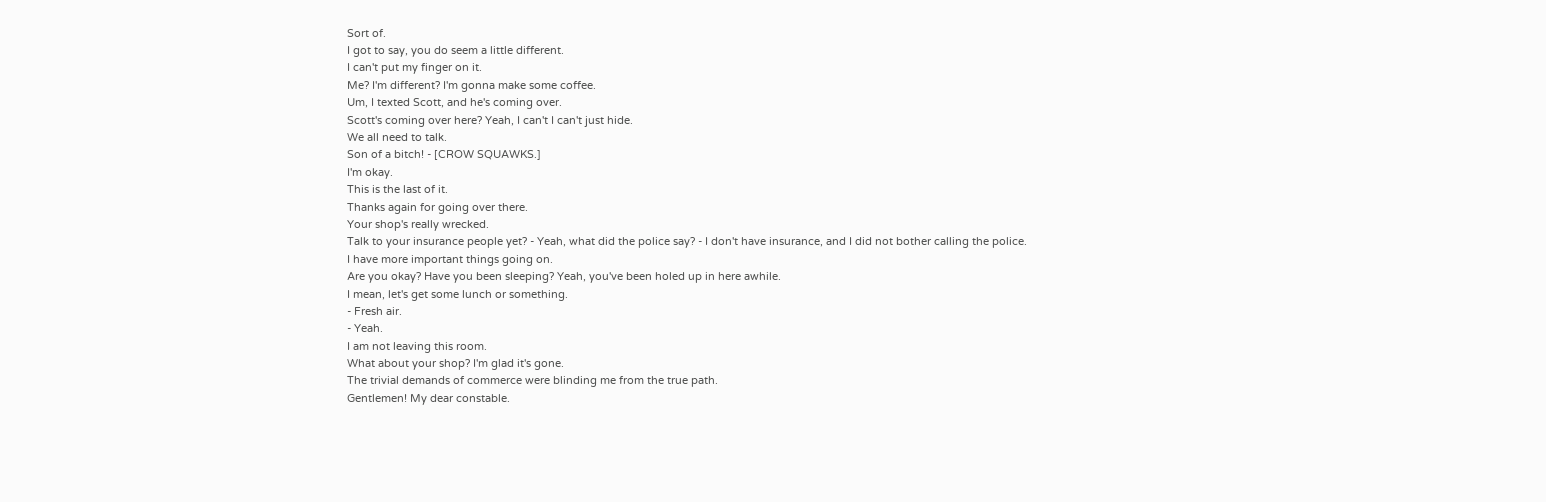Sort of.
I got to say, you do seem a little different.
I can't put my finger on it.
Me? I'm different? I'm gonna make some coffee.
Um, I texted Scott, and he's coming over.
Scott's coming over here? Yeah, I can't I can't just hide.
We all need to talk.
Son of a bitch! - [CROW SQUAWKS.]
I'm okay.
This is the last of it.
Thanks again for going over there.
Your shop's really wrecked.
Talk to your insurance people yet? - Yeah, what did the police say? - I don't have insurance, and I did not bother calling the police.
I have more important things going on.
Are you okay? Have you been sleeping? Yeah, you've been holed up in here awhile.
I mean, let's get some lunch or something.
- Fresh air.
- Yeah.
I am not leaving this room.
What about your shop? I'm glad it's gone.
The trivial demands of commerce were blinding me from the true path.
Gentlemen! My dear constable.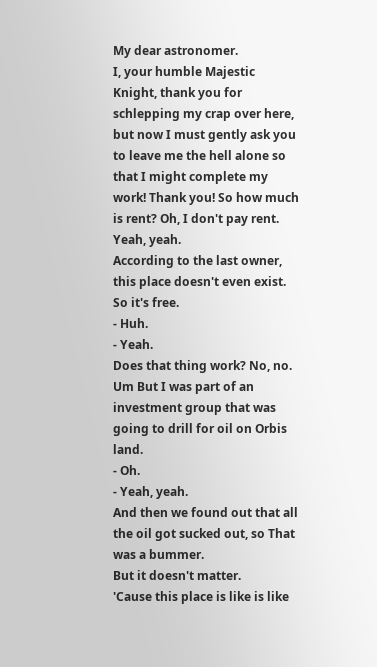My dear astronomer.
I, your humble Majestic Knight, thank you for schlepping my crap over here, but now I must gently ask you to leave me the hell alone so that I might complete my work! Thank you! So how much is rent? Oh, I don't pay rent.
Yeah, yeah.
According to the last owner, this place doesn't even exist.
So it's free.
- Huh.
- Yeah.
Does that thing work? No, no.
Um But I was part of an investment group that was going to drill for oil on Orbis land.
- Oh.
- Yeah, yeah.
And then we found out that all the oil got sucked out, so That was a bummer.
But it doesn't matter.
'Cause this place is like is like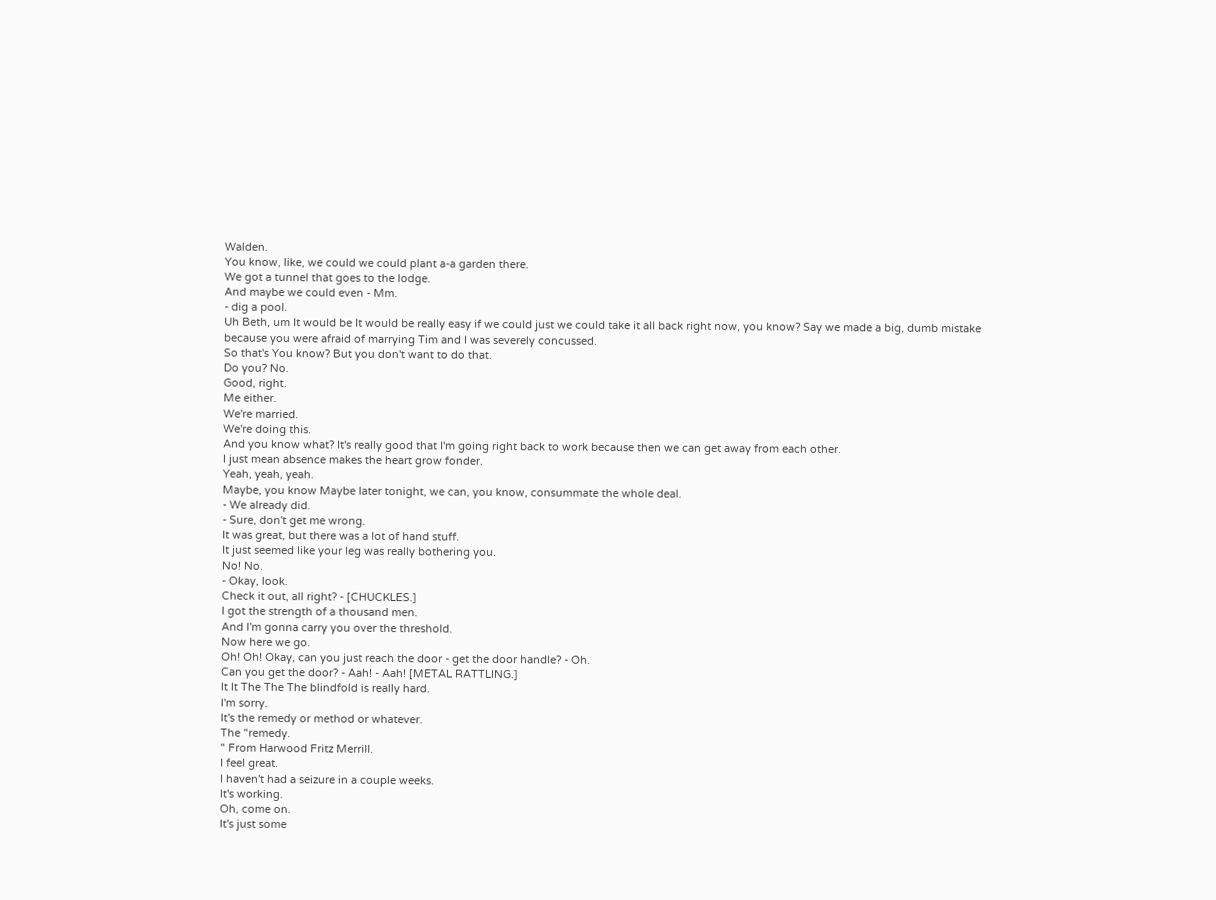Walden.
You know, like, we could we could plant a-a garden there.
We got a tunnel that goes to the lodge.
And maybe we could even - Mm.
- dig a pool.
Uh Beth, um It would be It would be really easy if we could just we could take it all back right now, you know? Say we made a big, dumb mistake because you were afraid of marrying Tim and I was severely concussed.
So that's You know? But you don't want to do that.
Do you? No.
Good, right.
Me either.
We're married.
We're doing this.
And you know what? It's really good that I'm going right back to work because then we can get away from each other.
I just mean absence makes the heart grow fonder.
Yeah, yeah, yeah.
Maybe, you know Maybe later tonight, we can, you know, consummate the whole deal.
- We already did.
- Sure, don't get me wrong.
It was great, but there was a lot of hand stuff.
It just seemed like your leg was really bothering you.
No! No.
- Okay, look.
Check it out, all right? - [CHUCKLES.]
I got the strength of a thousand men.
And I'm gonna carry you over the threshold.
Now here we go.
Oh! Oh! Okay, can you just reach the door - get the door handle? - Oh.
Can you get the door? - Aah! - Aah! [METAL RATTLING.]
It It The The The blindfold is really hard.
I'm sorry.
It's the remedy or method or whatever.
The "remedy.
" From Harwood Fritz Merrill.
I feel great.
I haven't had a seizure in a couple weeks.
It's working.
Oh, come on.
It's just some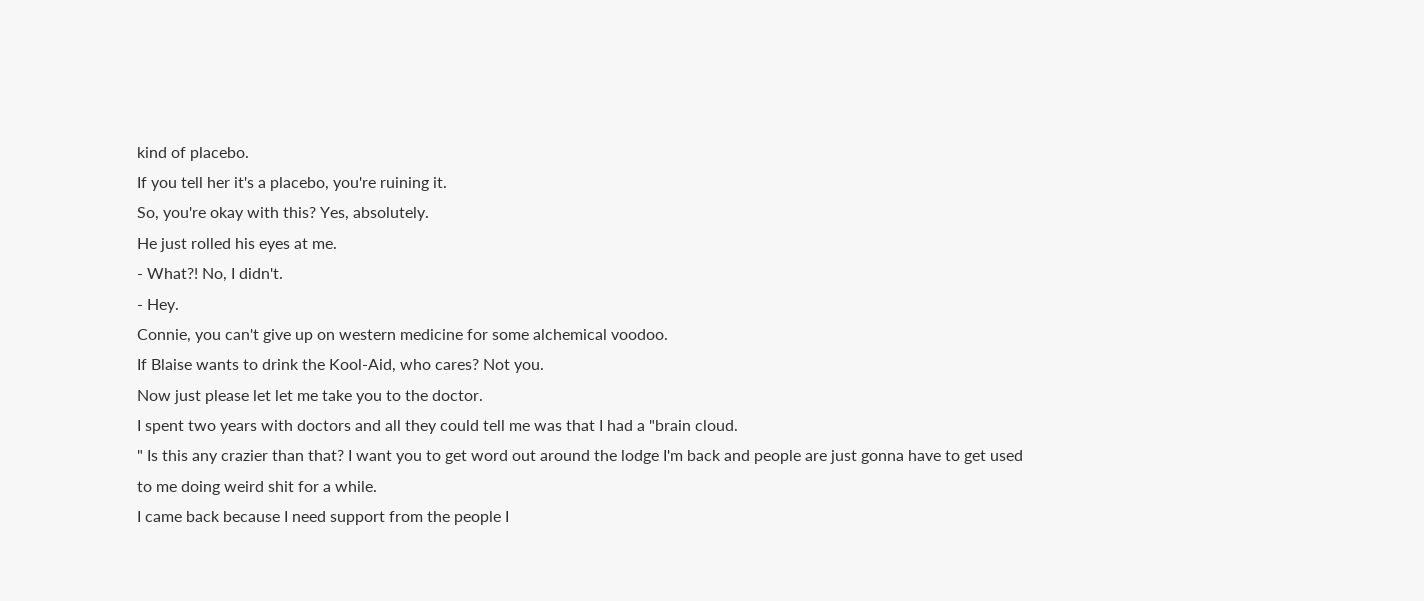kind of placebo.
If you tell her it's a placebo, you're ruining it.
So, you're okay with this? Yes, absolutely.
He just rolled his eyes at me.
- What?! No, I didn't.
- Hey.
Connie, you can't give up on western medicine for some alchemical voodoo.
If Blaise wants to drink the Kool-Aid, who cares? Not you.
Now just please let let me take you to the doctor.
I spent two years with doctors and all they could tell me was that I had a "brain cloud.
" Is this any crazier than that? I want you to get word out around the lodge I'm back and people are just gonna have to get used to me doing weird shit for a while.
I came back because I need support from the people I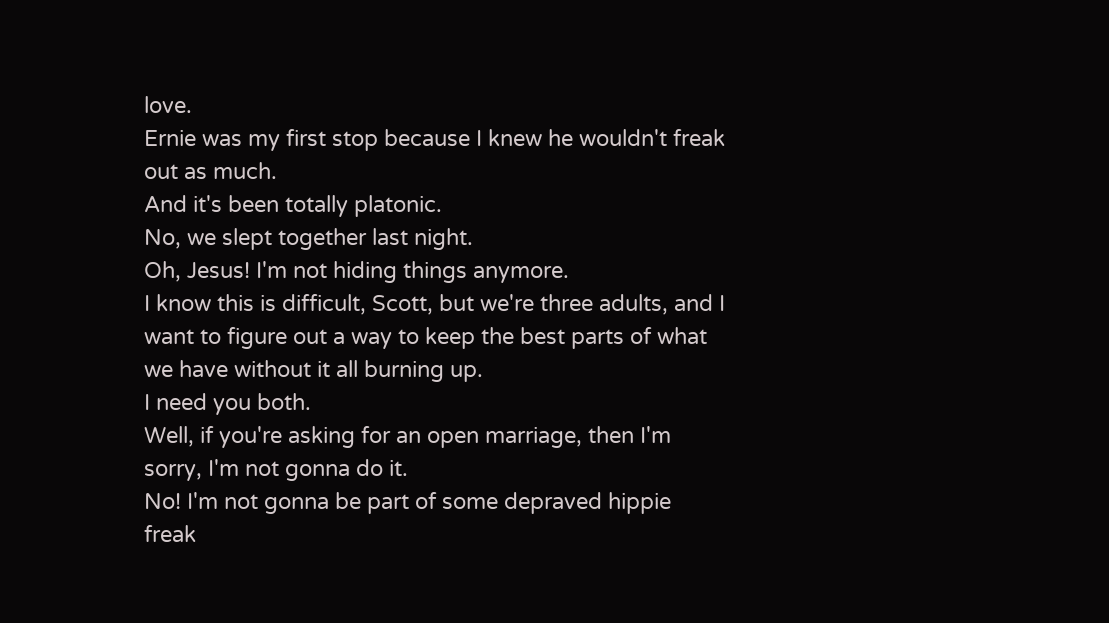love.
Ernie was my first stop because I knew he wouldn't freak out as much.
And it's been totally platonic.
No, we slept together last night.
Oh, Jesus! I'm not hiding things anymore.
I know this is difficult, Scott, but we're three adults, and I want to figure out a way to keep the best parts of what we have without it all burning up.
I need you both.
Well, if you're asking for an open marriage, then I'm sorry, I'm not gonna do it.
No! I'm not gonna be part of some depraved hippie freak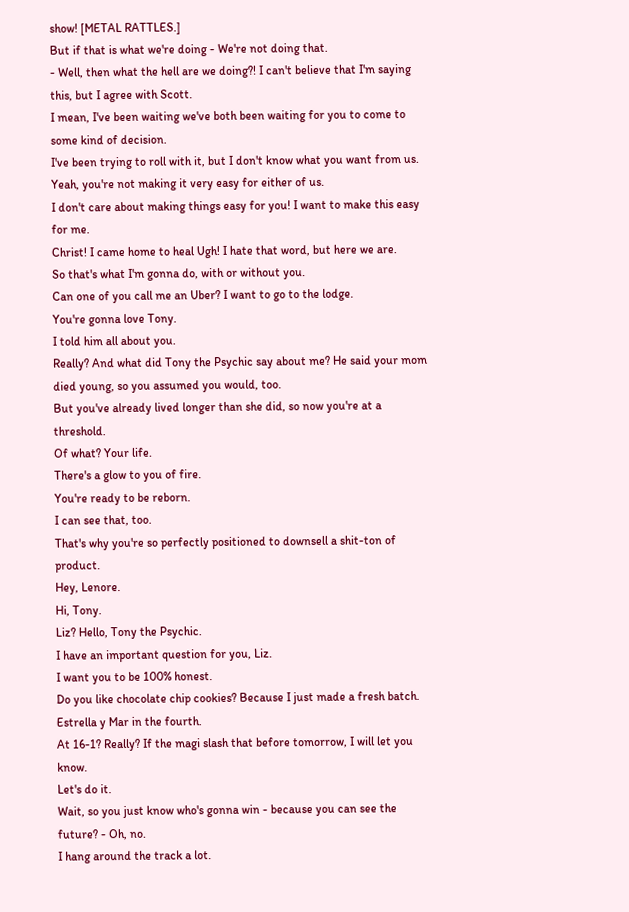show! [METAL RATTLES.]
But if that is what we're doing - We're not doing that.
- Well, then what the hell are we doing?! I can't believe that I'm saying this, but I agree with Scott.
I mean, I've been waiting we've both been waiting for you to come to some kind of decision.
I've been trying to roll with it, but I don't know what you want from us.
Yeah, you're not making it very easy for either of us.
I don't care about making things easy for you! I want to make this easy for me.
Christ! I came home to heal Ugh! I hate that word, but here we are.
So that's what I'm gonna do, with or without you.
Can one of you call me an Uber? I want to go to the lodge.
You're gonna love Tony.
I told him all about you.
Really? And what did Tony the Psychic say about me? He said your mom died young, so you assumed you would, too.
But you've already lived longer than she did, so now you're at a threshold.
Of what? Your life.
There's a glow to you of fire.
You're ready to be reborn.
I can see that, too.
That's why you're so perfectly positioned to downsell a shit-ton of product.
Hey, Lenore.
Hi, Tony.
Liz? Hello, Tony the Psychic.
I have an important question for you, Liz.
I want you to be 100% honest.
Do you like chocolate chip cookies? Because I just made a fresh batch.
Estrella y Mar in the fourth.
At 16-1? Really? If the magi slash that before tomorrow, I will let you know.
Let's do it.
Wait, so you just know who's gonna win - because you can see the future? - Oh, no.
I hang around the track a lot.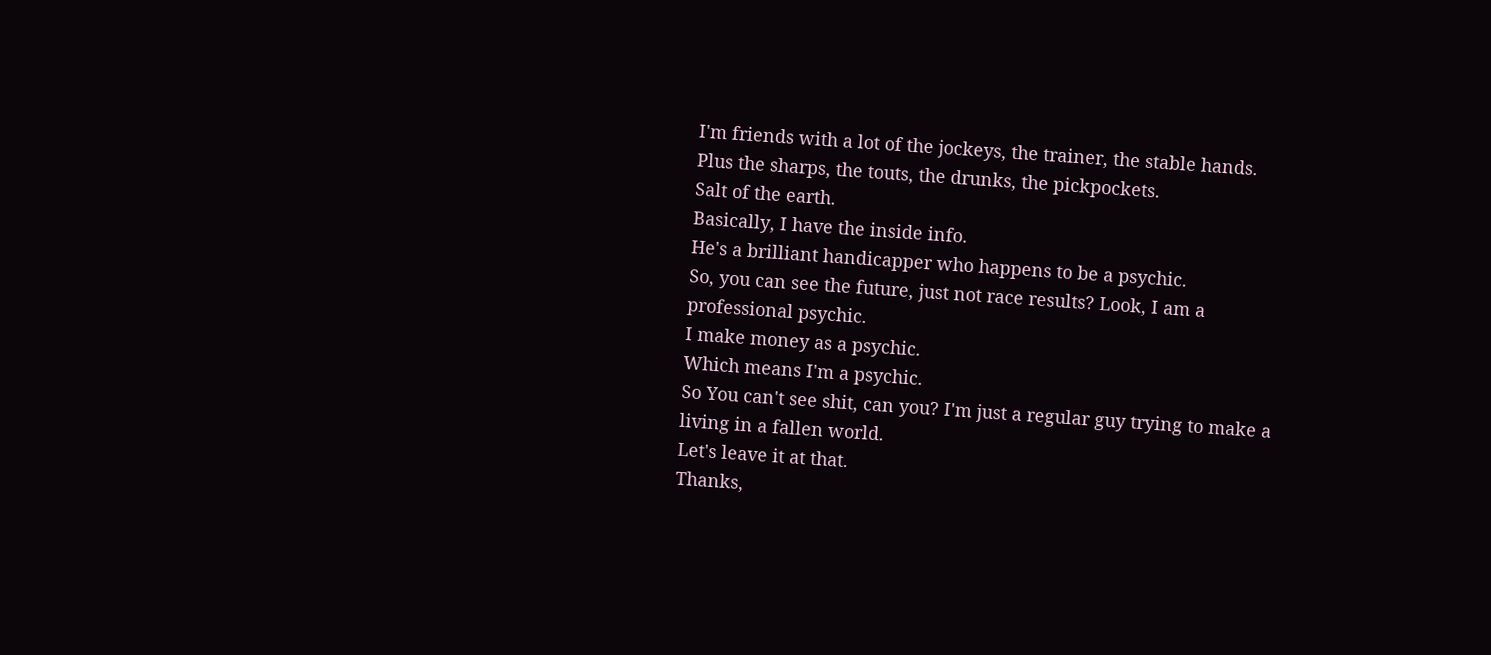I'm friends with a lot of the jockeys, the trainer, the stable hands.
Plus the sharps, the touts, the drunks, the pickpockets.
Salt of the earth.
Basically, I have the inside info.
He's a brilliant handicapper who happens to be a psychic.
So, you can see the future, just not race results? Look, I am a professional psychic.
I make money as a psychic.
Which means I'm a psychic.
So You can't see shit, can you? I'm just a regular guy trying to make a living in a fallen world.
Let's leave it at that.
Thanks,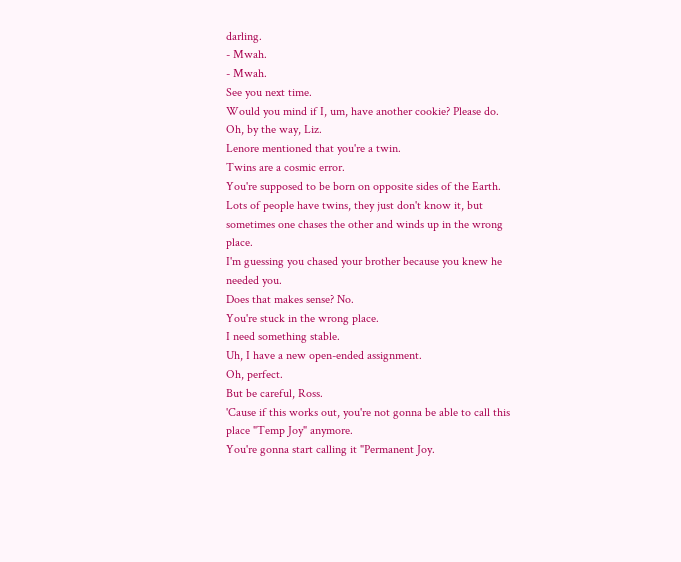darling.
- Mwah.
- Mwah.
See you next time.
Would you mind if I, um, have another cookie? Please do.
Oh, by the way, Liz.
Lenore mentioned that you're a twin.
Twins are a cosmic error.
You're supposed to be born on opposite sides of the Earth.
Lots of people have twins, they just don't know it, but sometimes one chases the other and winds up in the wrong place.
I'm guessing you chased your brother because you knew he needed you.
Does that makes sense? No.
You're stuck in the wrong place.
I need something stable.
Uh, I have a new open-ended assignment.
Oh, perfect.
But be careful, Ross.
'Cause if this works out, you're not gonna be able to call this place "Temp Joy" anymore.
You're gonna start calling it "Permanent Joy.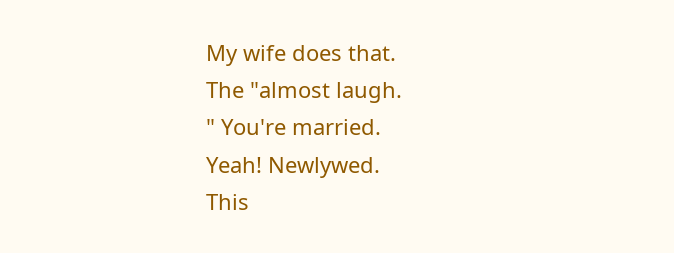My wife does that.
The "almost laugh.
" You're married.
Yeah! Newlywed.
This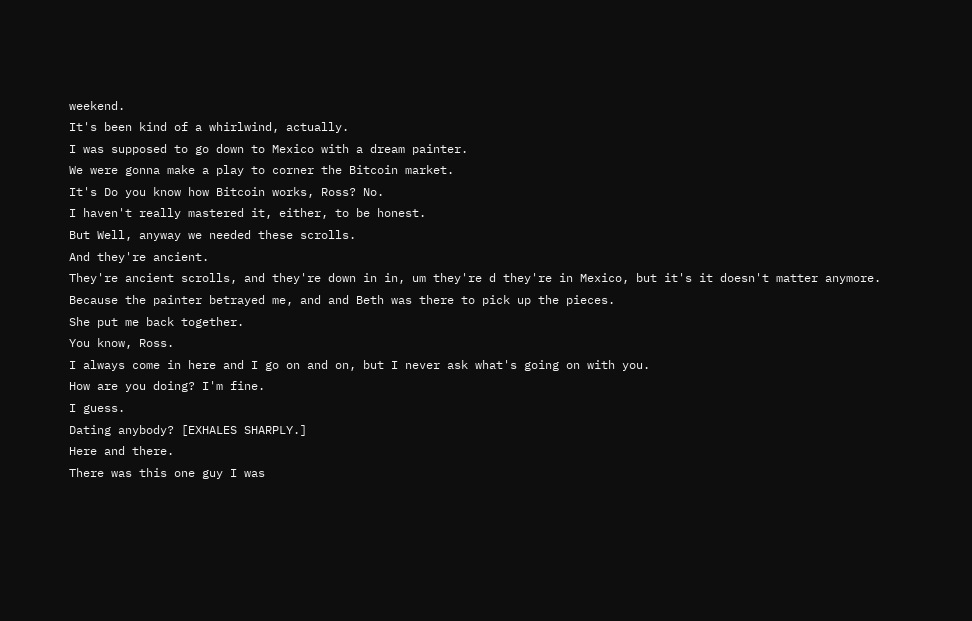weekend.
It's been kind of a whirlwind, actually.
I was supposed to go down to Mexico with a dream painter.
We were gonna make a play to corner the Bitcoin market.
It's Do you know how Bitcoin works, Ross? No.
I haven't really mastered it, either, to be honest.
But Well, anyway we needed these scrolls.
And they're ancient.
They're ancient scrolls, and they're down in in, um they're d they're in Mexico, but it's it doesn't matter anymore.
Because the painter betrayed me, and and Beth was there to pick up the pieces.
She put me back together.
You know, Ross.
I always come in here and I go on and on, but I never ask what's going on with you.
How are you doing? I'm fine.
I guess.
Dating anybody? [EXHALES SHARPLY.]
Here and there.
There was this one guy I was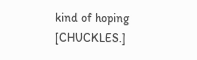kind of hoping [CHUCKLES.]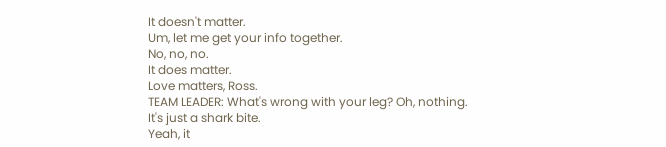It doesn't matter.
Um, let me get your info together.
No, no, no.
It does matter.
Love matters, Ross.
TEAM LEADER: What's wrong with your leg? Oh, nothing.
It's just a shark bite.
Yeah, it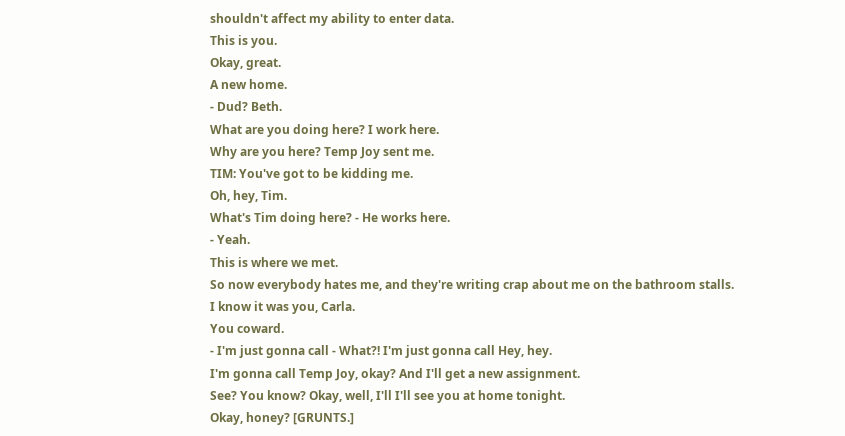shouldn't affect my ability to enter data.
This is you.
Okay, great.
A new home.
- Dud? Beth.
What are you doing here? I work here.
Why are you here? Temp Joy sent me.
TIM: You've got to be kidding me.
Oh, hey, Tim.
What's Tim doing here? - He works here.
- Yeah.
This is where we met.
So now everybody hates me, and they're writing crap about me on the bathroom stalls.
I know it was you, Carla.
You coward.
- I'm just gonna call - What?! I'm just gonna call Hey, hey.
I'm gonna call Temp Joy, okay? And I'll get a new assignment.
See? You know? Okay, well, I'll I'll see you at home tonight.
Okay, honey? [GRUNTS.]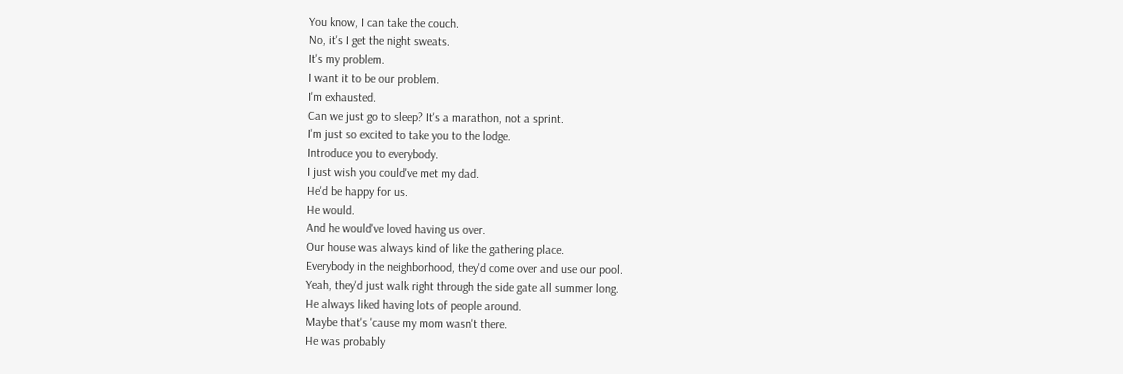You know, I can take the couch.
No, it's I get the night sweats.
It's my problem.
I want it to be our problem.
I'm exhausted.
Can we just go to sleep? It's a marathon, not a sprint.
I'm just so excited to take you to the lodge.
Introduce you to everybody.
I just wish you could've met my dad.
He'd be happy for us.
He would.
And he would've loved having us over.
Our house was always kind of like the gathering place.
Everybody in the neighborhood, they'd come over and use our pool.
Yeah, they'd just walk right through the side gate all summer long.
He always liked having lots of people around.
Maybe that's 'cause my mom wasn't there.
He was probably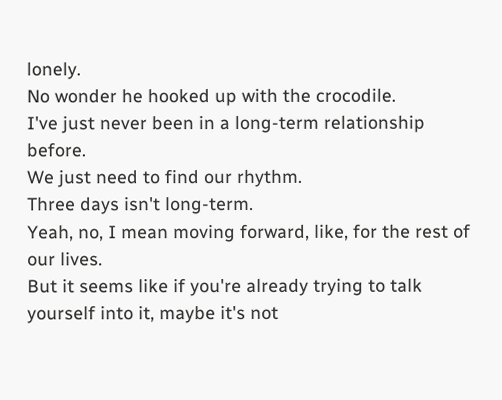lonely.
No wonder he hooked up with the crocodile.
I've just never been in a long-term relationship before.
We just need to find our rhythm.
Three days isn't long-term.
Yeah, no, I mean moving forward, like, for the rest of our lives.
But it seems like if you're already trying to talk yourself into it, maybe it's not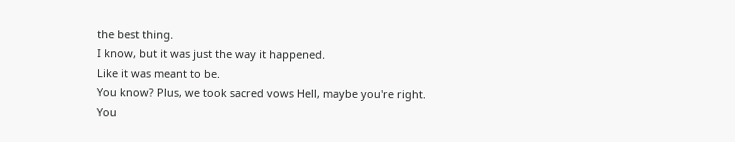the best thing.
I know, but it was just the way it happened.
Like it was meant to be.
You know? Plus, we took sacred vows Hell, maybe you're right.
You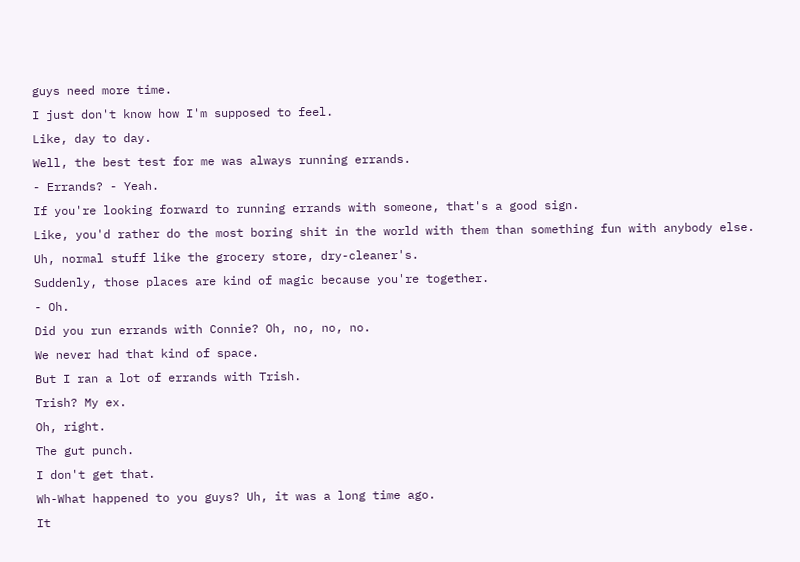guys need more time.
I just don't know how I'm supposed to feel.
Like, day to day.
Well, the best test for me was always running errands.
- Errands? - Yeah.
If you're looking forward to running errands with someone, that's a good sign.
Like, you'd rather do the most boring shit in the world with them than something fun with anybody else.
Uh, normal stuff like the grocery store, dry-cleaner's.
Suddenly, those places are kind of magic because you're together.
- Oh.
Did you run errands with Connie? Oh, no, no, no.
We never had that kind of space.
But I ran a lot of errands with Trish.
Trish? My ex.
Oh, right.
The gut punch.
I don't get that.
Wh-What happened to you guys? Uh, it was a long time ago.
It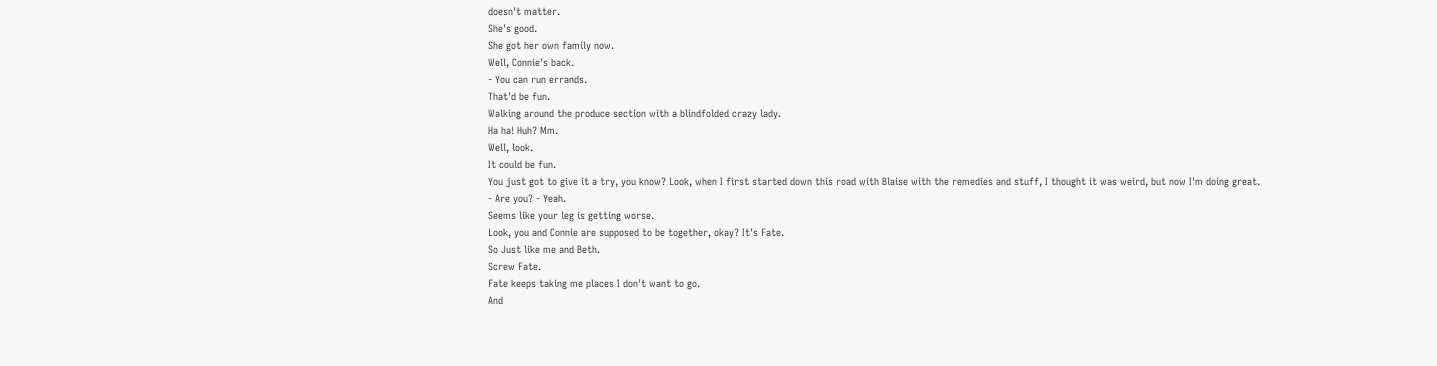doesn't matter.
She's good.
She got her own family now.
Well, Connie's back.
- You can run errands.
That'd be fun.
Walking around the produce section with a blindfolded crazy lady.
Ha ha! Huh? Mm.
Well, look.
It could be fun.
You just got to give it a try, you know? Look, when I first started down this road with Blaise with the remedies and stuff, I thought it was weird, but now I'm doing great.
- Are you? - Yeah.
Seems like your leg is getting worse.
Look, you and Connie are supposed to be together, okay? It's Fate.
So Just like me and Beth.
Screw Fate.
Fate keeps taking me places I don't want to go.
And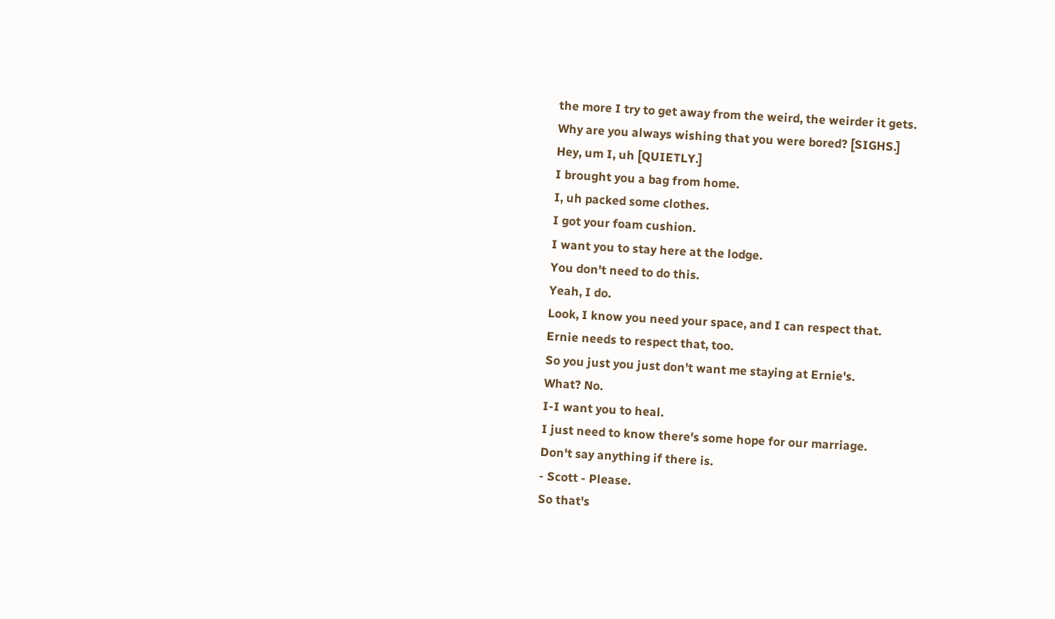the more I try to get away from the weird, the weirder it gets.
Why are you always wishing that you were bored? [SIGHS.]
Hey, um I, uh [QUIETLY.]
I brought you a bag from home.
I, uh packed some clothes.
I got your foam cushion.
I want you to stay here at the lodge.
You don't need to do this.
Yeah, I do.
Look, I know you need your space, and I can respect that.
Ernie needs to respect that, too.
So you just you just don't want me staying at Ernie's.
What? No.
I-I want you to heal.
I just need to know there's some hope for our marriage.
Don't say anything if there is.
- Scott - Please.
So that's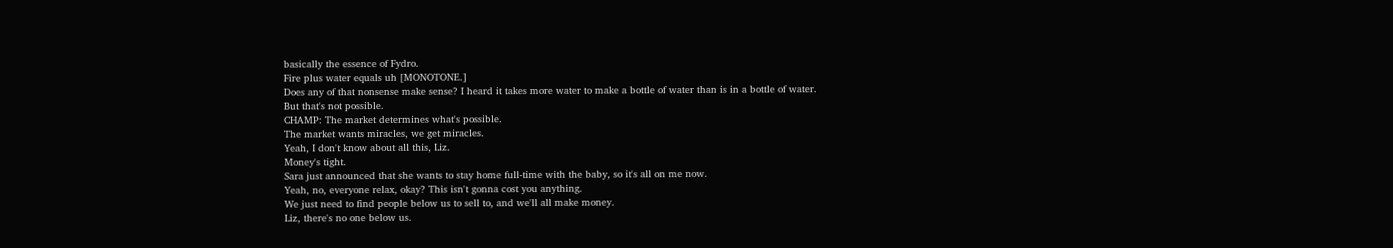basically the essence of Fydro.
Fire plus water equals uh [MONOTONE.]
Does any of that nonsense make sense? I heard it takes more water to make a bottle of water than is in a bottle of water.
But that's not possible.
CHAMP: The market determines what's possible.
The market wants miracles, we get miracles.
Yeah, I don't know about all this, Liz.
Money's tight.
Sara just announced that she wants to stay home full-time with the baby, so it's all on me now.
Yeah, no, everyone relax, okay? This isn't gonna cost you anything.
We just need to find people below us to sell to, and we'll all make money.
Liz, there's no one below us.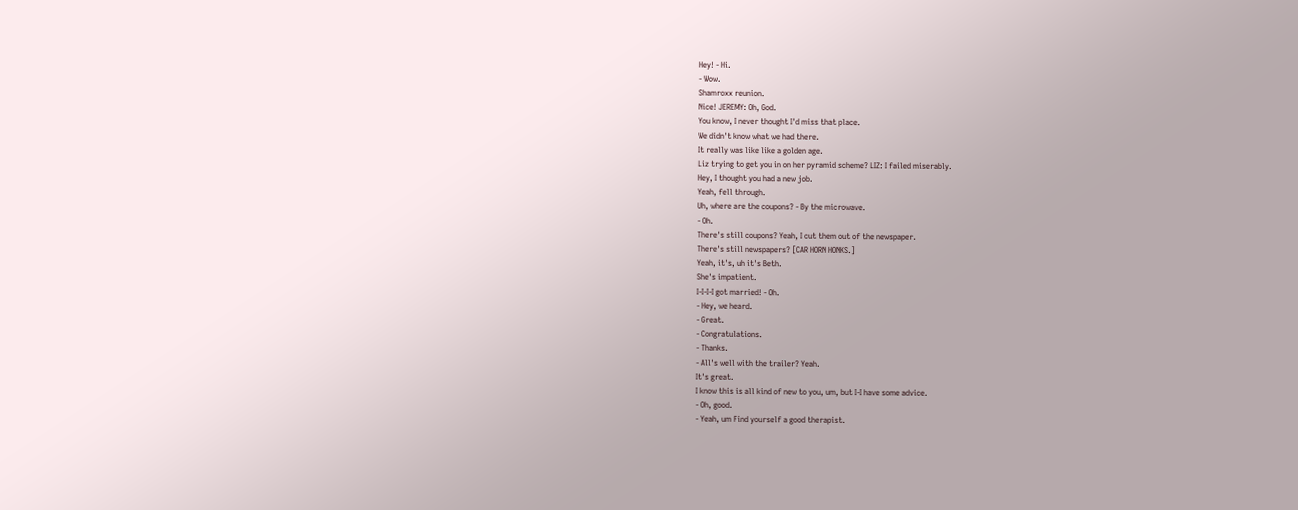Hey! - Hi.
- Wow.
Shamroxx reunion.
Nice! JEREMY: Oh, God.
You know, I never thought I'd miss that place.
We didn't know what we had there.
It really was like like a golden age.
Liz trying to get you in on her pyramid scheme? LIZ: I failed miserably.
Hey, I thought you had a new job.
Yeah, fell through.
Uh, where are the coupons? - By the microwave.
- Oh.
There's still coupons? Yeah, I cut them out of the newspaper.
There's still newspapers? [CAR HORN HONKS.]
Yeah, it's, uh it's Beth.
She's impatient.
I-I-I-I got married! - Oh.
- Hey, we heard.
- Great.
- Congratulations.
- Thanks.
- All's well with the trailer? Yeah.
It's great.
I know this is all kind of new to you, um, but I-I have some advice.
- Oh, good.
- Yeah, um Find yourself a good therapist.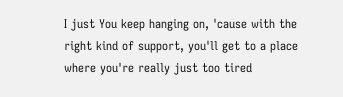I just You keep hanging on, 'cause with the right kind of support, you'll get to a place where you're really just too tired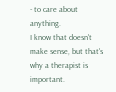- to care about anything.
I know that doesn't make sense, but that's why a therapist is important.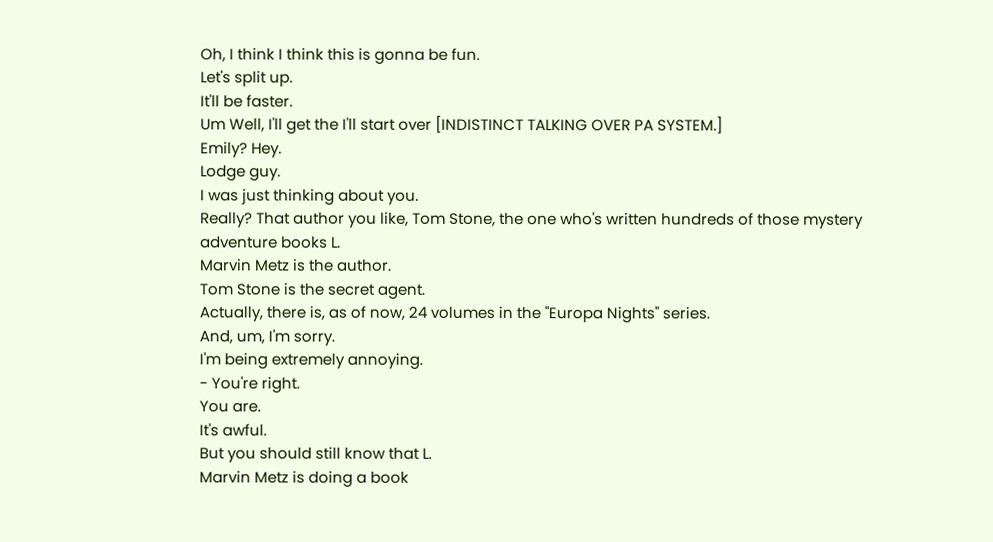Oh, I think I think this is gonna be fun.
Let's split up.
It'll be faster.
Um Well, I'll get the I'll start over [INDISTINCT TALKING OVER PA SYSTEM.]
Emily? Hey.
Lodge guy.
I was just thinking about you.
Really? That author you like, Tom Stone, the one who's written hundreds of those mystery adventure books L.
Marvin Metz is the author.
Tom Stone is the secret agent.
Actually, there is, as of now, 24 volumes in the "Europa Nights" series.
And, um, I'm sorry.
I'm being extremely annoying.
- You're right.
You are.
It's awful.
But you should still know that L.
Marvin Metz is doing a book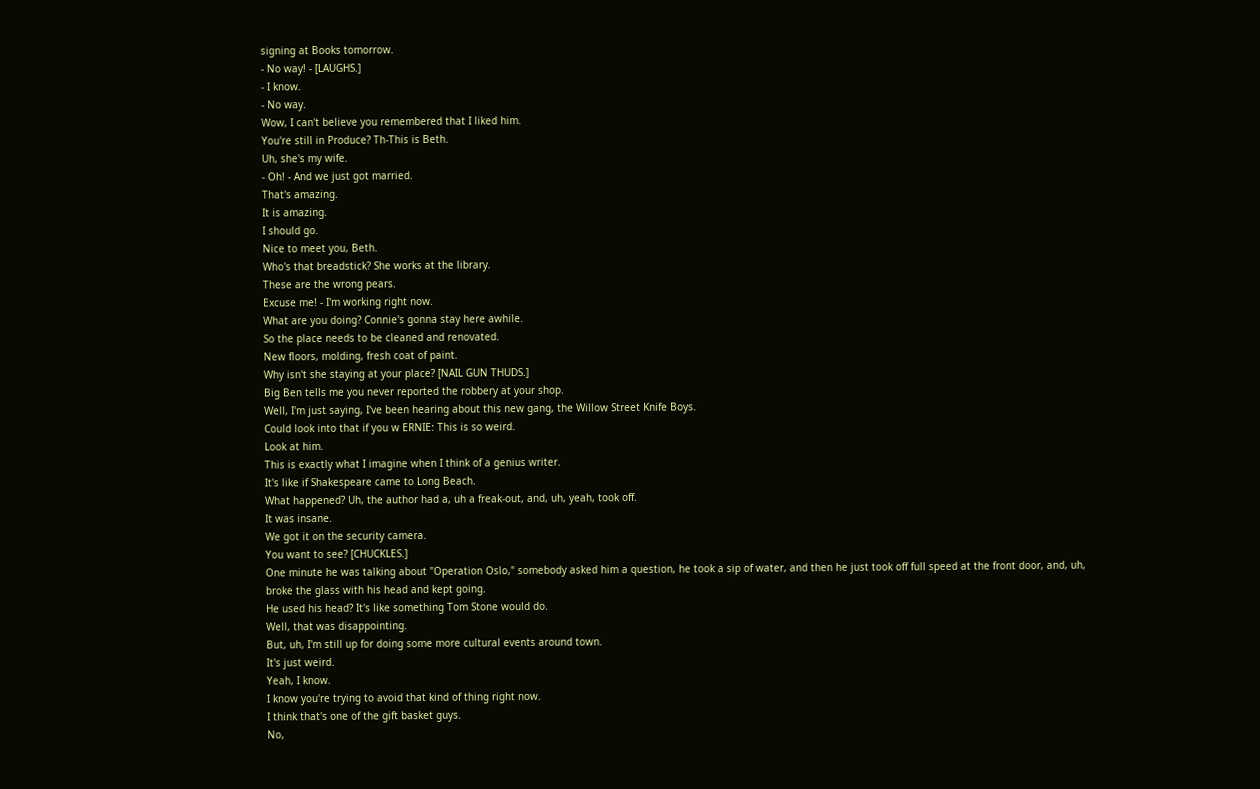signing at Books tomorrow.
- No way! - [LAUGHS.]
- I know.
- No way.
Wow, I can't believe you remembered that I liked him.
You're still in Produce? Th-This is Beth.
Uh, she's my wife.
- Oh! - And we just got married.
That's amazing.
It is amazing.
I should go.
Nice to meet you, Beth.
Who's that breadstick? She works at the library.
These are the wrong pears.
Excuse me! - I'm working right now.
What are you doing? Connie's gonna stay here awhile.
So the place needs to be cleaned and renovated.
New floors, molding, fresh coat of paint.
Why isn't she staying at your place? [NAIL GUN THUDS.]
Big Ben tells me you never reported the robbery at your shop.
Well, I'm just saying, I've been hearing about this new gang, the Willow Street Knife Boys.
Could look into that if you w ERNIE: This is so weird.
Look at him.
This is exactly what I imagine when I think of a genius writer.
It's like if Shakespeare came to Long Beach.
What happened? Uh, the author had a, uh a freak-out, and, uh, yeah, took off.
It was insane.
We got it on the security camera.
You want to see? [CHUCKLES.]
One minute he was talking about "Operation Oslo," somebody asked him a question, he took a sip of water, and then he just took off full speed at the front door, and, uh, broke the glass with his head and kept going.
He used his head? It's like something Tom Stone would do.
Well, that was disappointing.
But, uh, I'm still up for doing some more cultural events around town.
It's just weird.
Yeah, I know.
I know you're trying to avoid that kind of thing right now.
I think that's one of the gift basket guys.
No,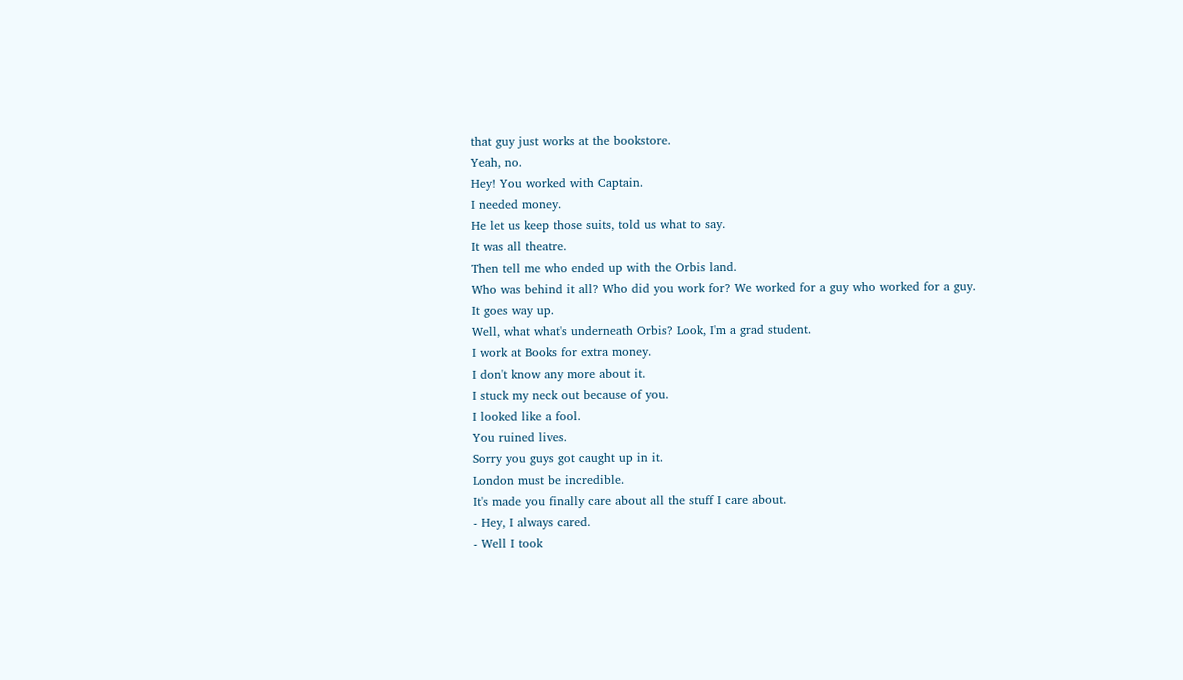that guy just works at the bookstore.
Yeah, no.
Hey! You worked with Captain.
I needed money.
He let us keep those suits, told us what to say.
It was all theatre.
Then tell me who ended up with the Orbis land.
Who was behind it all? Who did you work for? We worked for a guy who worked for a guy.
It goes way up.
Well, what what's underneath Orbis? Look, I'm a grad student.
I work at Books for extra money.
I don't know any more about it.
I stuck my neck out because of you.
I looked like a fool.
You ruined lives.
Sorry you guys got caught up in it.
London must be incredible.
It's made you finally care about all the stuff I care about.
- Hey, I always cared.
- Well I took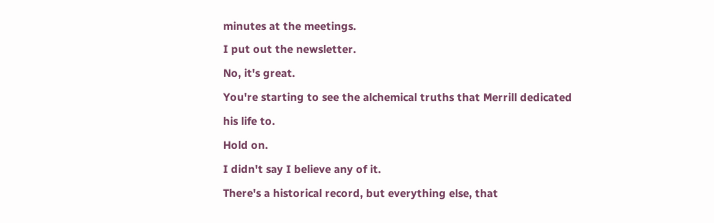minutes at the meetings.
I put out the newsletter.
No, it's great.
You're starting to see the alchemical truths that Merrill dedicated his life to.
Hold on.
I didn't say I believe any of it.
There's a historical record, but everything else, that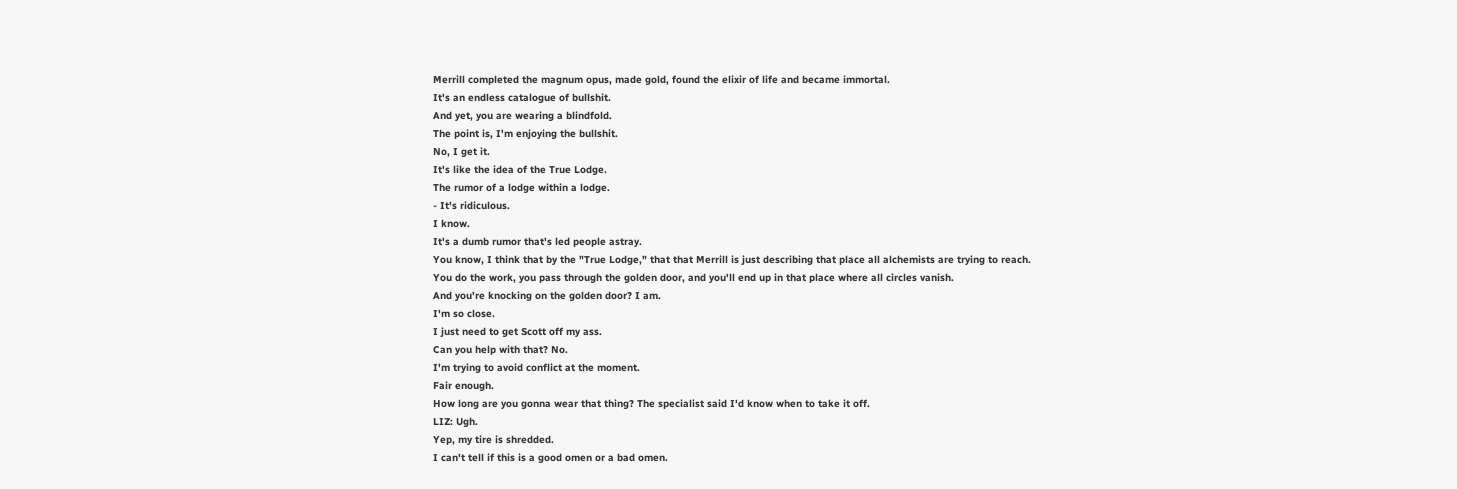Merrill completed the magnum opus, made gold, found the elixir of life and became immortal.
It's an endless catalogue of bullshit.
And yet, you are wearing a blindfold.
The point is, I'm enjoying the bullshit.
No, I get it.
It's like the idea of the True Lodge.
The rumor of a lodge within a lodge.
- It's ridiculous.
I know.
It's a dumb rumor that's led people astray.
You know, I think that by the "True Lodge," that that Merrill is just describing that place all alchemists are trying to reach.
You do the work, you pass through the golden door, and you'll end up in that place where all circles vanish.
And you're knocking on the golden door? I am.
I'm so close.
I just need to get Scott off my ass.
Can you help with that? No.
I'm trying to avoid conflict at the moment.
Fair enough.
How long are you gonna wear that thing? The specialist said I'd know when to take it off.
LIZ: Ugh.
Yep, my tire is shredded.
I can't tell if this is a good omen or a bad omen.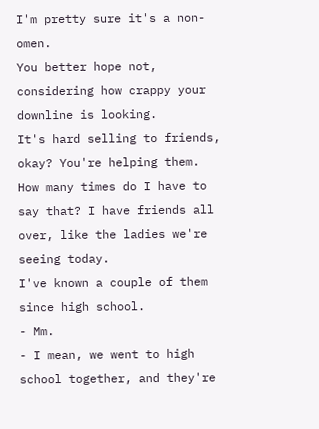I'm pretty sure it's a non-omen.
You better hope not, considering how crappy your downline is looking.
It's hard selling to friends, okay? You're helping them.
How many times do I have to say that? I have friends all over, like the ladies we're seeing today.
I've known a couple of them since high school.
- Mm.
- I mean, we went to high school together, and they're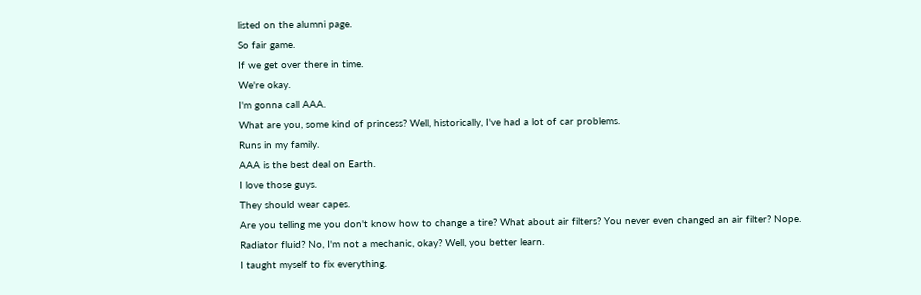listed on the alumni page.
So fair game.
If we get over there in time.
We're okay.
I'm gonna call AAA.
What are you, some kind of princess? Well, historically, I've had a lot of car problems.
Runs in my family.
AAA is the best deal on Earth.
I love those guys.
They should wear capes.
Are you telling me you don't know how to change a tire? What about air filters? You never even changed an air filter? Nope.
Radiator fluid? No, I'm not a mechanic, okay? Well, you better learn.
I taught myself to fix everything.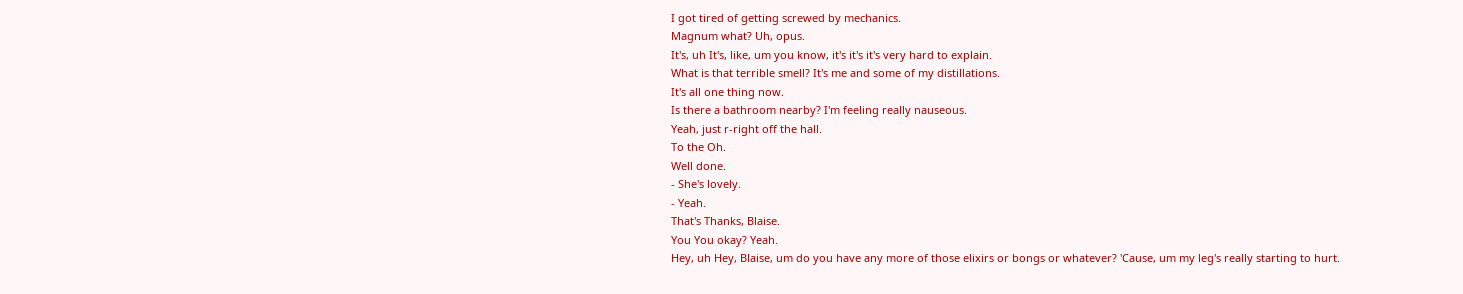I got tired of getting screwed by mechanics.
Magnum what? Uh, opus.
It's, uh It's, like, um you know, it's it's it's very hard to explain.
What is that terrible smell? It's me and some of my distillations.
It's all one thing now.
Is there a bathroom nearby? I'm feeling really nauseous.
Yeah, just r-right off the hall.
To the Oh.
Well done.
- She's lovely.
- Yeah.
That's Thanks, Blaise.
You You okay? Yeah.
Hey, uh Hey, Blaise, um do you have any more of those elixirs or bongs or whatever? 'Cause, um my leg's really starting to hurt.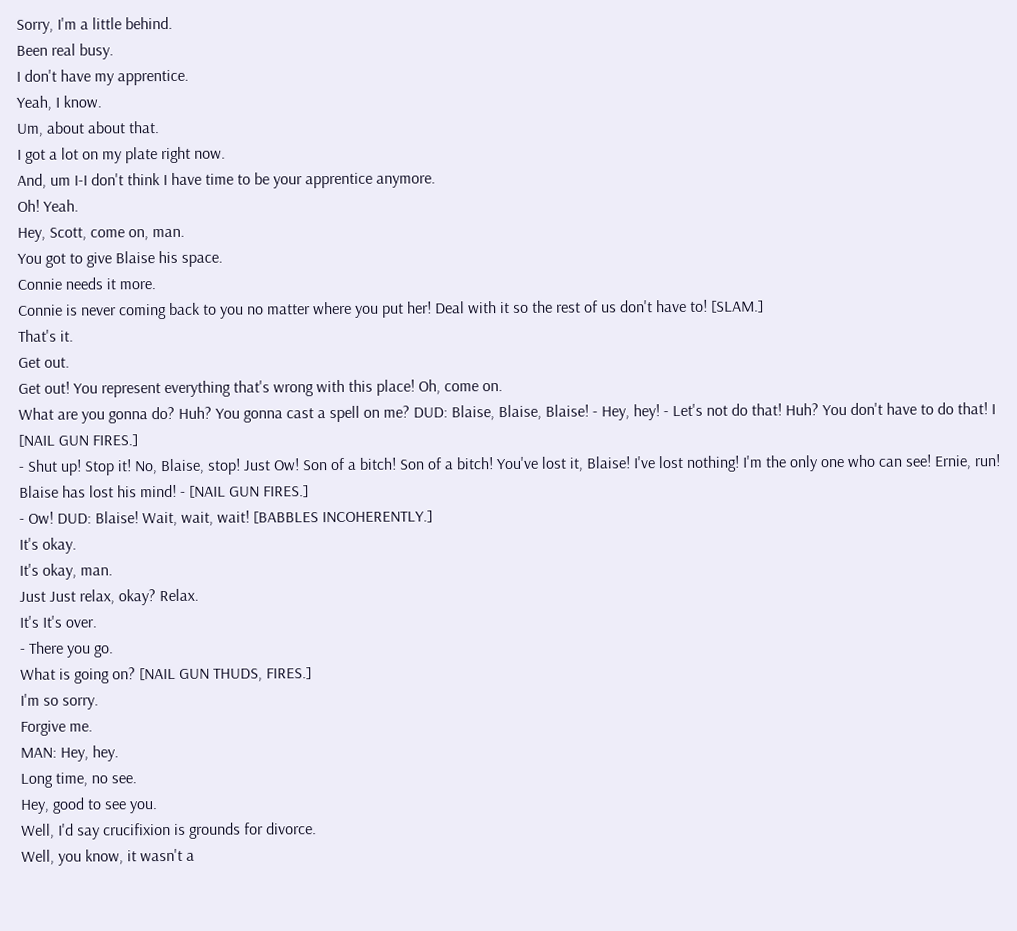Sorry, I'm a little behind.
Been real busy.
I don't have my apprentice.
Yeah, I know.
Um, about about that.
I got a lot on my plate right now.
And, um I-I don't think I have time to be your apprentice anymore.
Oh! Yeah.
Hey, Scott, come on, man.
You got to give Blaise his space.
Connie needs it more.
Connie is never coming back to you no matter where you put her! Deal with it so the rest of us don't have to! [SLAM.]
That's it.
Get out.
Get out! You represent everything that's wrong with this place! Oh, come on.
What are you gonna do? Huh? You gonna cast a spell on me? DUD: Blaise, Blaise, Blaise! - Hey, hey! - Let's not do that! Huh? You don't have to do that! I [NAIL GUN FIRES.]
- Shut up! Stop it! No, Blaise, stop! Just Ow! Son of a bitch! Son of a bitch! You've lost it, Blaise! I've lost nothing! I'm the only one who can see! Ernie, run! Blaise has lost his mind! - [NAIL GUN FIRES.]
- Ow! DUD: Blaise! Wait, wait, wait! [BABBLES INCOHERENTLY.]
It's okay.
It's okay, man.
Just Just relax, okay? Relax.
It's It's over.
- There you go.
What is going on? [NAIL GUN THUDS, FIRES.]
I'm so sorry.
Forgive me.
MAN: Hey, hey.
Long time, no see.
Hey, good to see you.
Well, I'd say crucifixion is grounds for divorce.
Well, you know, it wasn't a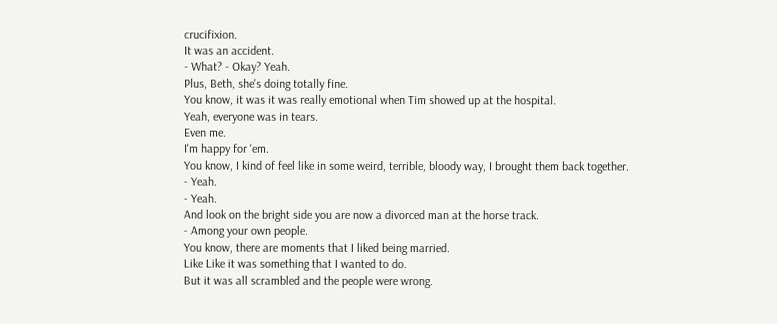crucifixion.
It was an accident.
- What? - Okay? Yeah.
Plus, Beth, she's doing totally fine.
You know, it was it was really emotional when Tim showed up at the hospital.
Yeah, everyone was in tears.
Even me.
I'm happy for 'em.
You know, I kind of feel like in some weird, terrible, bloody way, I brought them back together.
- Yeah.
- Yeah.
And look on the bright side you are now a divorced man at the horse track.
- Among your own people.
You know, there are moments that I liked being married.
Like Like it was something that I wanted to do.
But it was all scrambled and the people were wrong.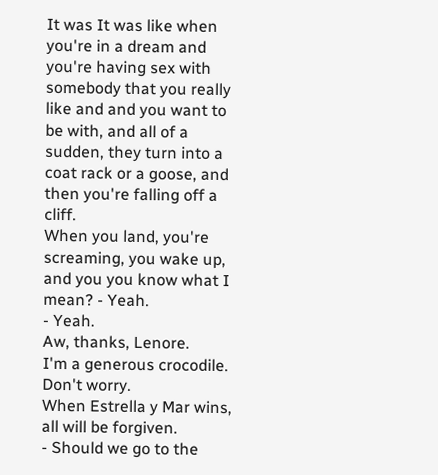It was It was like when you're in a dream and you're having sex with somebody that you really like and and you want to be with, and all of a sudden, they turn into a coat rack or a goose, and then you're falling off a cliff.
When you land, you're screaming, you wake up, and you you know what I mean? - Yeah.
- Yeah.
Aw, thanks, Lenore.
I'm a generous crocodile.
Don't worry.
When Estrella y Mar wins, all will be forgiven.
- Should we go to the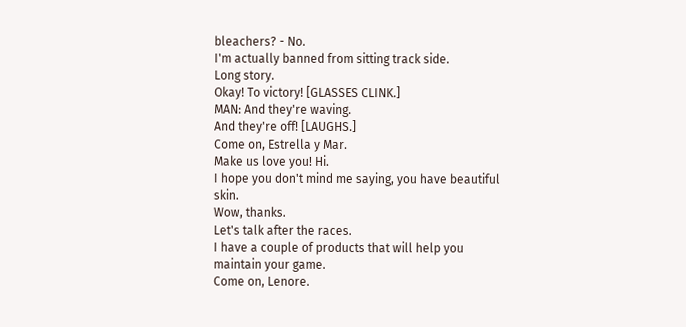bleachers? - No.
I'm actually banned from sitting track side.
Long story.
Okay! To victory! [GLASSES CLINK.]
MAN: And they're waving.
And they're off! [LAUGHS.]
Come on, Estrella y Mar.
Make us love you! Hi.
I hope you don't mind me saying, you have beautiful skin.
Wow, thanks.
Let's talk after the races.
I have a couple of products that will help you maintain your game.
Come on, Lenore.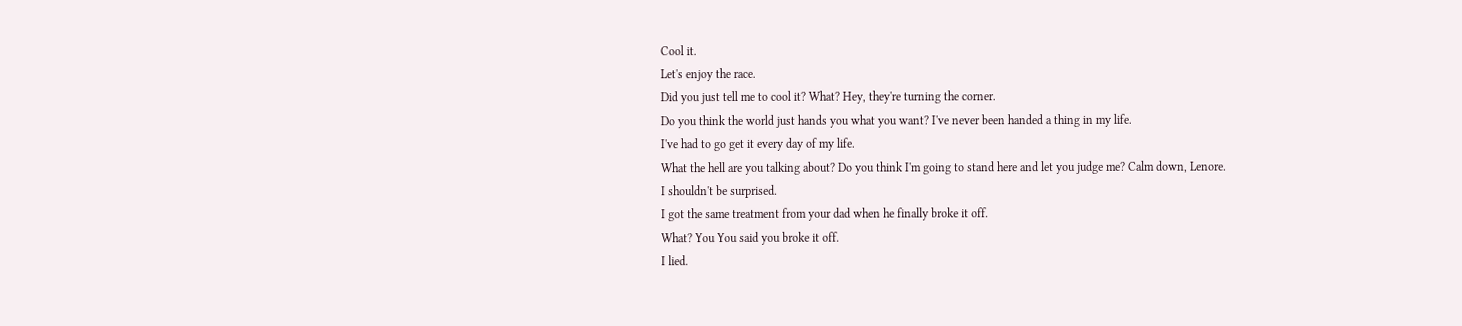Cool it.
Let's enjoy the race.
Did you just tell me to cool it? What? Hey, they're turning the corner.
Do you think the world just hands you what you want? I've never been handed a thing in my life.
I've had to go get it every day of my life.
What the hell are you talking about? Do you think I'm going to stand here and let you judge me? Calm down, Lenore.
I shouldn't be surprised.
I got the same treatment from your dad when he finally broke it off.
What? You You said you broke it off.
I lied.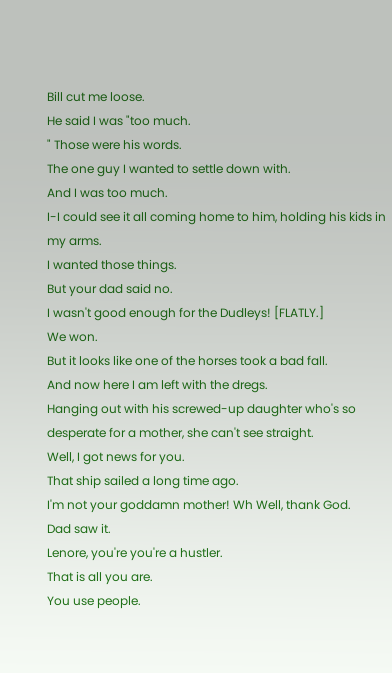Bill cut me loose.
He said I was "too much.
" Those were his words.
The one guy I wanted to settle down with.
And I was too much.
I-I could see it all coming home to him, holding his kids in my arms.
I wanted those things.
But your dad said no.
I wasn't good enough for the Dudleys! [FLATLY.]
We won.
But it looks like one of the horses took a bad fall.
And now here I am left with the dregs.
Hanging out with his screwed-up daughter who's so desperate for a mother, she can't see straight.
Well, I got news for you.
That ship sailed a long time ago.
I'm not your goddamn mother! Wh Well, thank God.
Dad saw it.
Lenore, you're you're a hustler.
That is all you are.
You use people.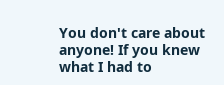You don't care about anyone! If you knew what I had to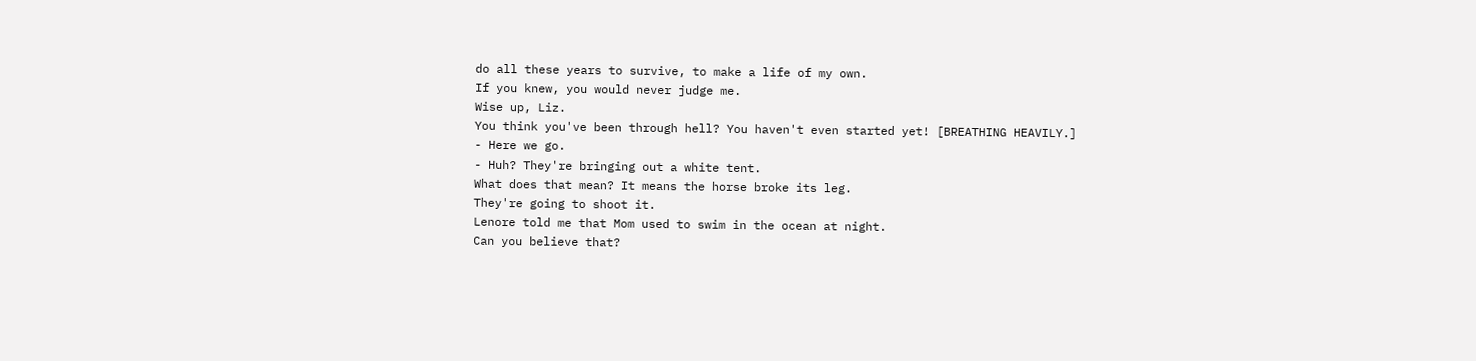do all these years to survive, to make a life of my own.
If you knew, you would never judge me.
Wise up, Liz.
You think you've been through hell? You haven't even started yet! [BREATHING HEAVILY.]
- Here we go.
- Huh? They're bringing out a white tent.
What does that mean? It means the horse broke its leg.
They're going to shoot it.
Lenore told me that Mom used to swim in the ocean at night.
Can you believe that?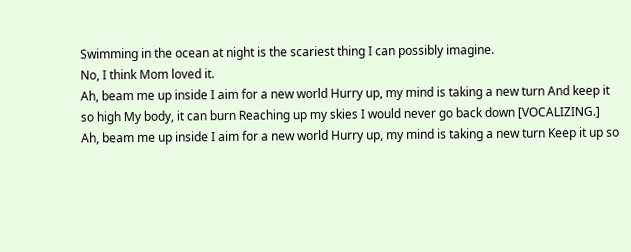Swimming in the ocean at night is the scariest thing I can possibly imagine.
No, I think Mom loved it.
Ah, beam me up inside I aim for a new world Hurry up, my mind is taking a new turn And keep it so high My body, it can burn Reaching up my skies I would never go back down [VOCALIZING.]
Ah, beam me up inside I aim for a new world Hurry up, my mind is taking a new turn Keep it up so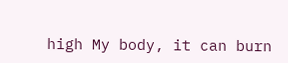high My body, it can burn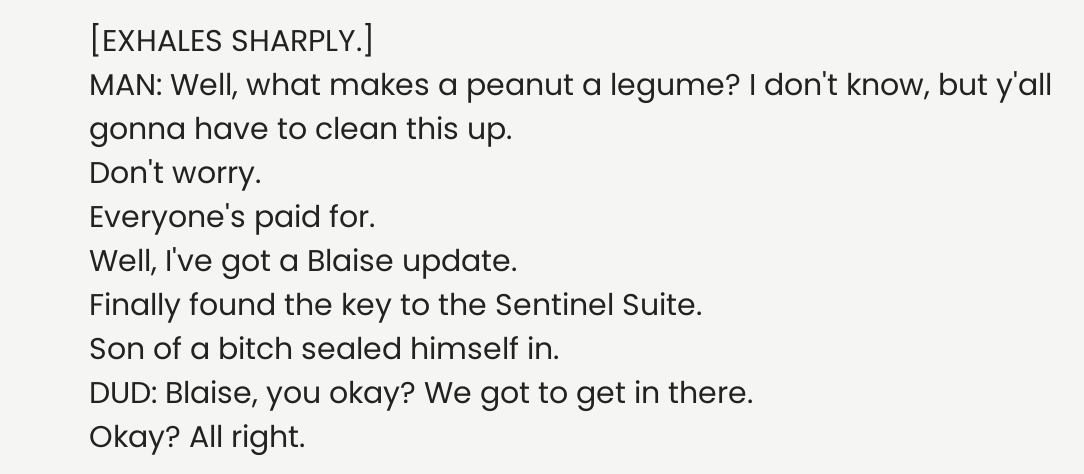[EXHALES SHARPLY.]
MAN: Well, what makes a peanut a legume? I don't know, but y'all gonna have to clean this up.
Don't worry.
Everyone's paid for.
Well, I've got a Blaise update.
Finally found the key to the Sentinel Suite.
Son of a bitch sealed himself in.
DUD: Blaise, you okay? We got to get in there.
Okay? All right.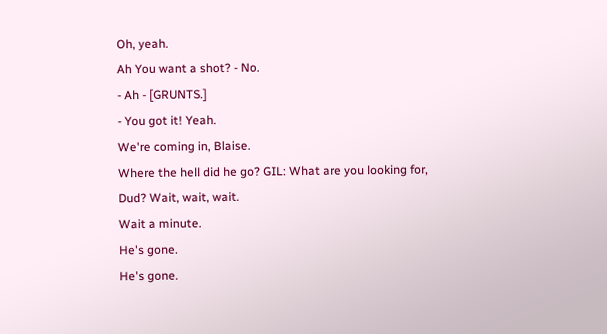Oh, yeah.
Ah You want a shot? - No.
- Ah - [GRUNTS.]
- You got it! Yeah.
We're coming in, Blaise.
Where the hell did he go? GIL: What are you looking for, Dud? Wait, wait, wait.
Wait a minute.
He's gone.
He's gone.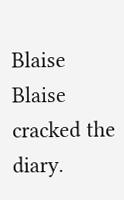Blaise Blaise cracked the diary.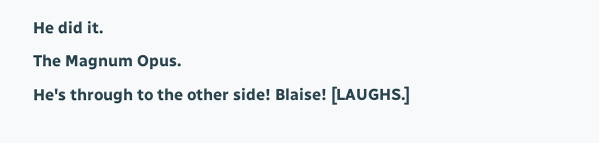He did it.
The Magnum Opus.
He's through to the other side! Blaise! [LAUGHS.]